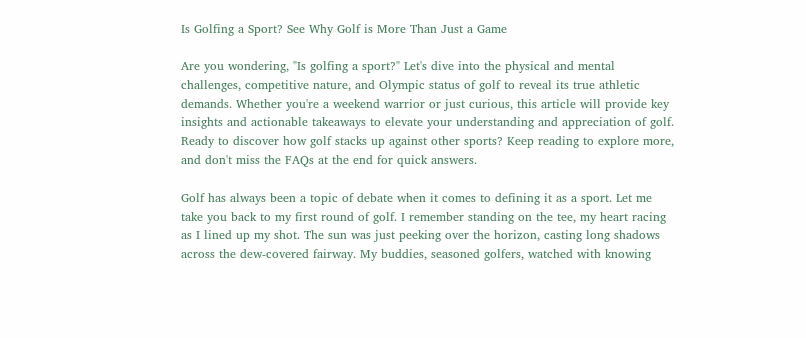Is Golfing a Sport? See Why Golf is More Than Just a Game

Are you wondering, "Is golfing a sport?" Let's dive into the physical and mental challenges, competitive nature, and Olympic status of golf to reveal its true athletic demands. Whether you're a weekend warrior or just curious, this article will provide key insights and actionable takeaways to elevate your understanding and appreciation of golf. Ready to discover how golf stacks up against other sports? Keep reading to explore more, and don't miss the FAQs at the end for quick answers.

Golf has always been a topic of debate when it comes to defining it as a sport. Let me take you back to my first round of golf. I remember standing on the tee, my heart racing as I lined up my shot. The sun was just peeking over the horizon, casting long shadows across the dew-covered fairway. My buddies, seasoned golfers, watched with knowing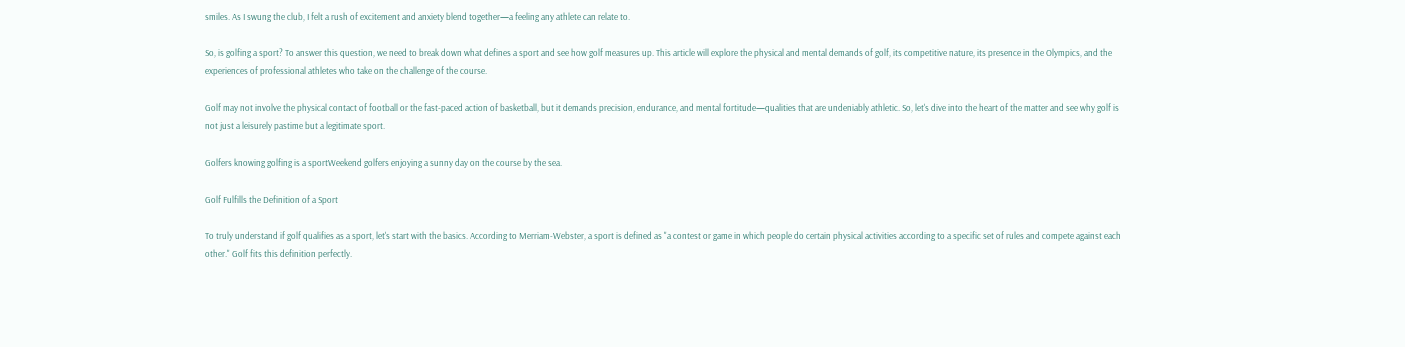smiles. As I swung the club, I felt a rush of excitement and anxiety blend together—a feeling any athlete can relate to.

So, is golfing a sport? To answer this question, we need to break down what defines a sport and see how golf measures up. This article will explore the physical and mental demands of golf, its competitive nature, its presence in the Olympics, and the experiences of professional athletes who take on the challenge of the course.

Golf may not involve the physical contact of football or the fast-paced action of basketball, but it demands precision, endurance, and mental fortitude—qualities that are undeniably athletic. So, let's dive into the heart of the matter and see why golf is not just a leisurely pastime but a legitimate sport.

Golfers knowing golfing is a sportWeekend golfers enjoying a sunny day on the course by the sea.

Golf Fulfills the Definition of a Sport

To truly understand if golf qualifies as a sport, let's start with the basics. According to Merriam-Webster, a sport is defined as "a contest or game in which people do certain physical activities according to a specific set of rules and compete against each other." Golf fits this definition perfectly.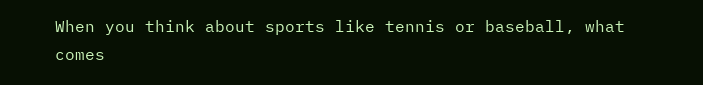When you think about sports like tennis or baseball, what comes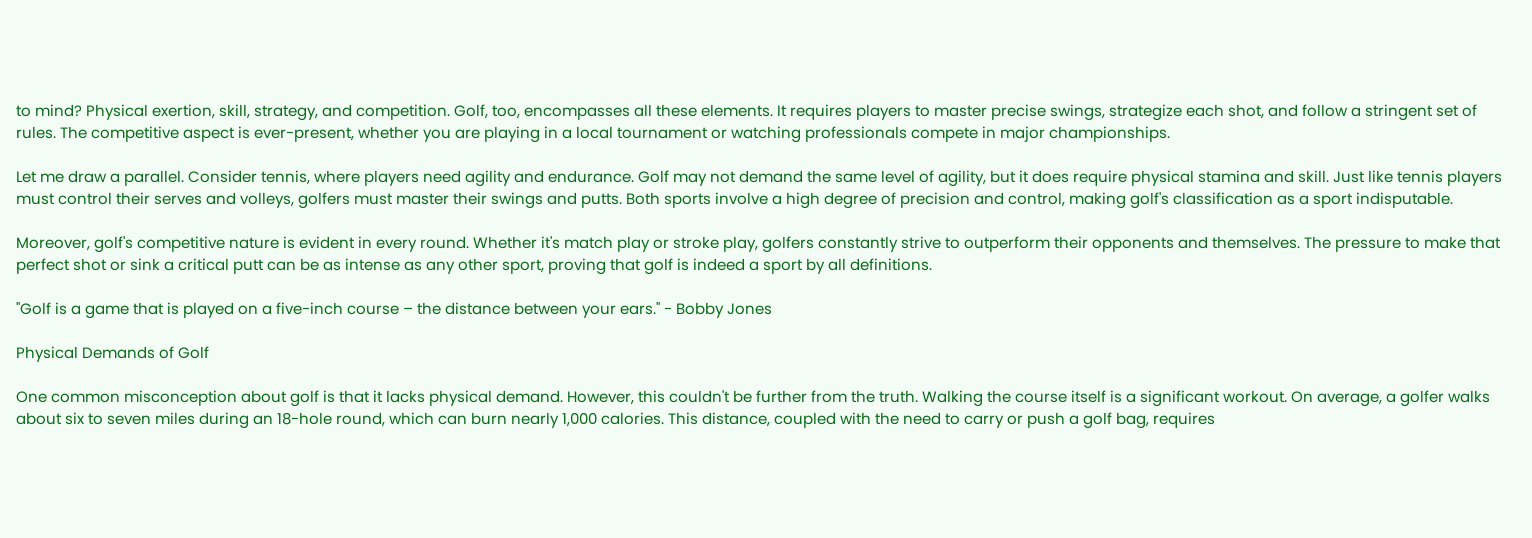to mind? Physical exertion, skill, strategy, and competition. Golf, too, encompasses all these elements. It requires players to master precise swings, strategize each shot, and follow a stringent set of rules. The competitive aspect is ever-present, whether you are playing in a local tournament or watching professionals compete in major championships.

Let me draw a parallel. Consider tennis, where players need agility and endurance. Golf may not demand the same level of agility, but it does require physical stamina and skill. Just like tennis players must control their serves and volleys, golfers must master their swings and putts. Both sports involve a high degree of precision and control, making golf's classification as a sport indisputable.

Moreover, golf's competitive nature is evident in every round. Whether it's match play or stroke play, golfers constantly strive to outperform their opponents and themselves. The pressure to make that perfect shot or sink a critical putt can be as intense as any other sport, proving that golf is indeed a sport by all definitions.

"Golf is a game that is played on a five-inch course – the distance between your ears." - Bobby Jones

Physical Demands of Golf

One common misconception about golf is that it lacks physical demand. However, this couldn't be further from the truth. Walking the course itself is a significant workout. On average, a golfer walks about six to seven miles during an 18-hole round, which can burn nearly 1,000 calories. This distance, coupled with the need to carry or push a golf bag, requires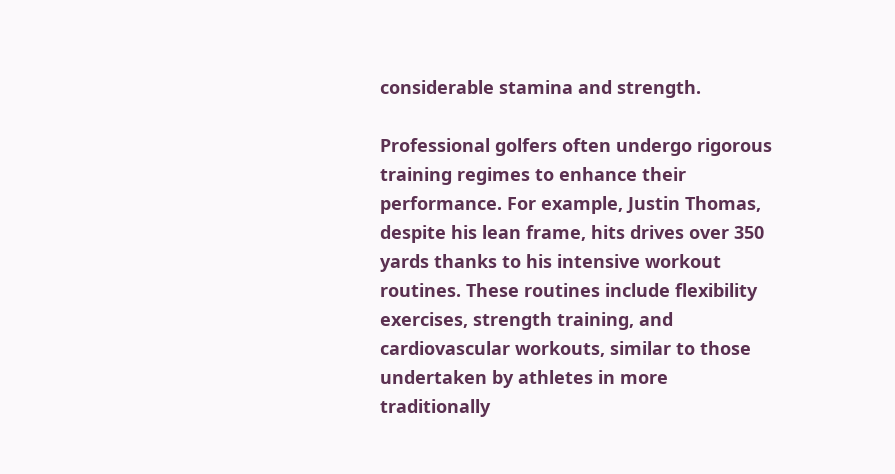considerable stamina and strength.

Professional golfers often undergo rigorous training regimes to enhance their performance. For example, Justin Thomas, despite his lean frame, hits drives over 350 yards thanks to his intensive workout routines. These routines include flexibility exercises, strength training, and cardiovascular workouts, similar to those undertaken by athletes in more traditionally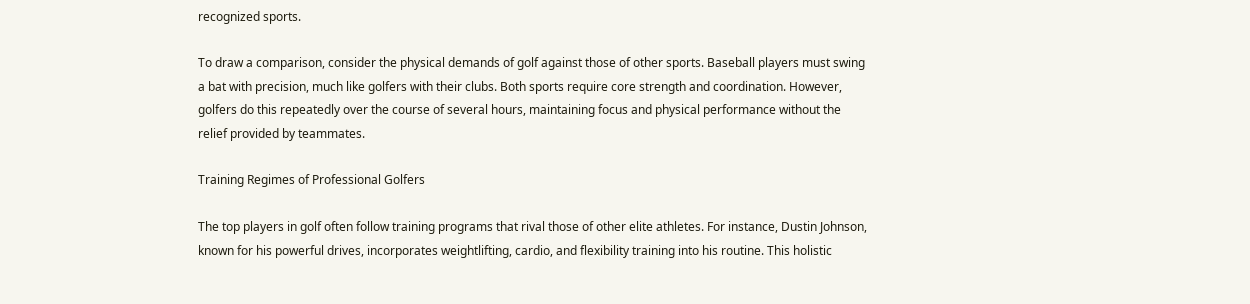recognized sports.

To draw a comparison, consider the physical demands of golf against those of other sports. Baseball players must swing a bat with precision, much like golfers with their clubs. Both sports require core strength and coordination. However, golfers do this repeatedly over the course of several hours, maintaining focus and physical performance without the relief provided by teammates.

Training Regimes of Professional Golfers

The top players in golf often follow training programs that rival those of other elite athletes. For instance, Dustin Johnson, known for his powerful drives, incorporates weightlifting, cardio, and flexibility training into his routine. This holistic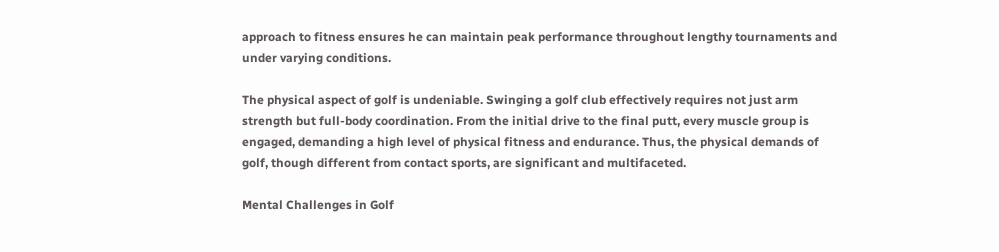approach to fitness ensures he can maintain peak performance throughout lengthy tournaments and under varying conditions.

The physical aspect of golf is undeniable. Swinging a golf club effectively requires not just arm strength but full-body coordination. From the initial drive to the final putt, every muscle group is engaged, demanding a high level of physical fitness and endurance. Thus, the physical demands of golf, though different from contact sports, are significant and multifaceted.

Mental Challenges in Golf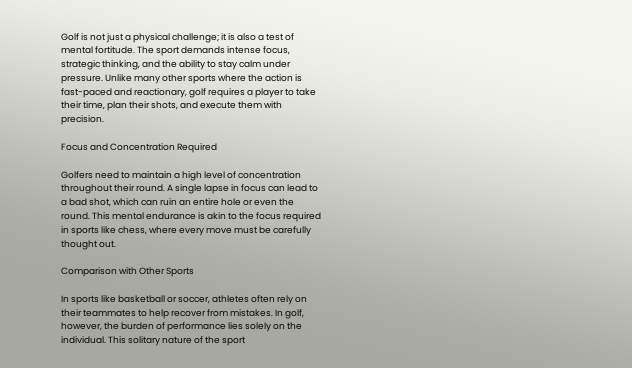Golf is not just a physical challenge; it is also a test of mental fortitude. The sport demands intense focus, strategic thinking, and the ability to stay calm under pressure. Unlike many other sports where the action is fast-paced and reactionary, golf requires a player to take their time, plan their shots, and execute them with precision.

Focus and Concentration Required

Golfers need to maintain a high level of concentration throughout their round. A single lapse in focus can lead to a bad shot, which can ruin an entire hole or even the round. This mental endurance is akin to the focus required in sports like chess, where every move must be carefully thought out.

Comparison with Other Sports

In sports like basketball or soccer, athletes often rely on their teammates to help recover from mistakes. In golf, however, the burden of performance lies solely on the individual. This solitary nature of the sport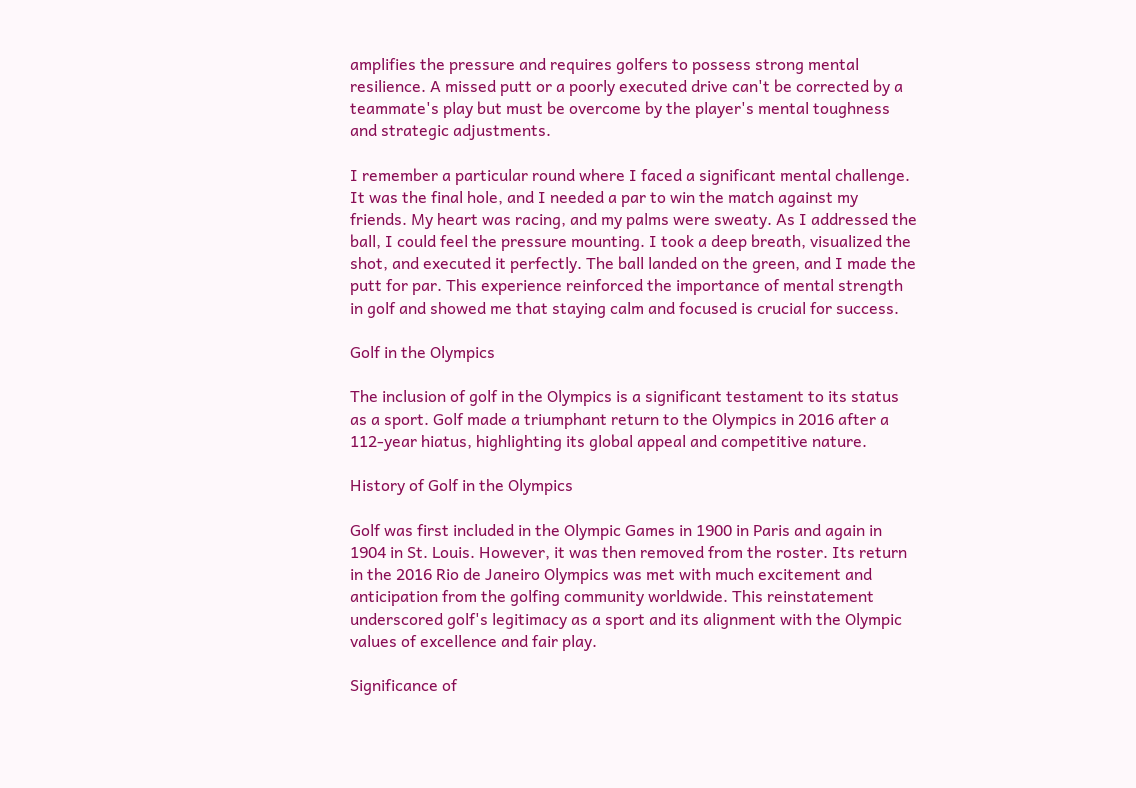amplifies the pressure and requires golfers to possess strong mental resilience. A missed putt or a poorly executed drive can't be corrected by a teammate's play but must be overcome by the player's mental toughness and strategic adjustments.

I remember a particular round where I faced a significant mental challenge. It was the final hole, and I needed a par to win the match against my friends. My heart was racing, and my palms were sweaty. As I addressed the ball, I could feel the pressure mounting. I took a deep breath, visualized the shot, and executed it perfectly. The ball landed on the green, and I made the putt for par. This experience reinforced the importance of mental strength in golf and showed me that staying calm and focused is crucial for success.

Golf in the Olympics

The inclusion of golf in the Olympics is a significant testament to its status as a sport. Golf made a triumphant return to the Olympics in 2016 after a 112-year hiatus, highlighting its global appeal and competitive nature.

History of Golf in the Olympics

Golf was first included in the Olympic Games in 1900 in Paris and again in 1904 in St. Louis. However, it was then removed from the roster. Its return in the 2016 Rio de Janeiro Olympics was met with much excitement and anticipation from the golfing community worldwide. This reinstatement underscored golf's legitimacy as a sport and its alignment with the Olympic values of excellence and fair play.

Significance of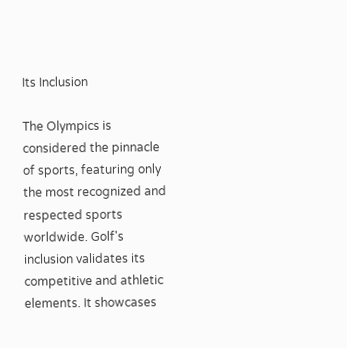Its Inclusion

The Olympics is considered the pinnacle of sports, featuring only the most recognized and respected sports worldwide. Golf's inclusion validates its competitive and athletic elements. It showcases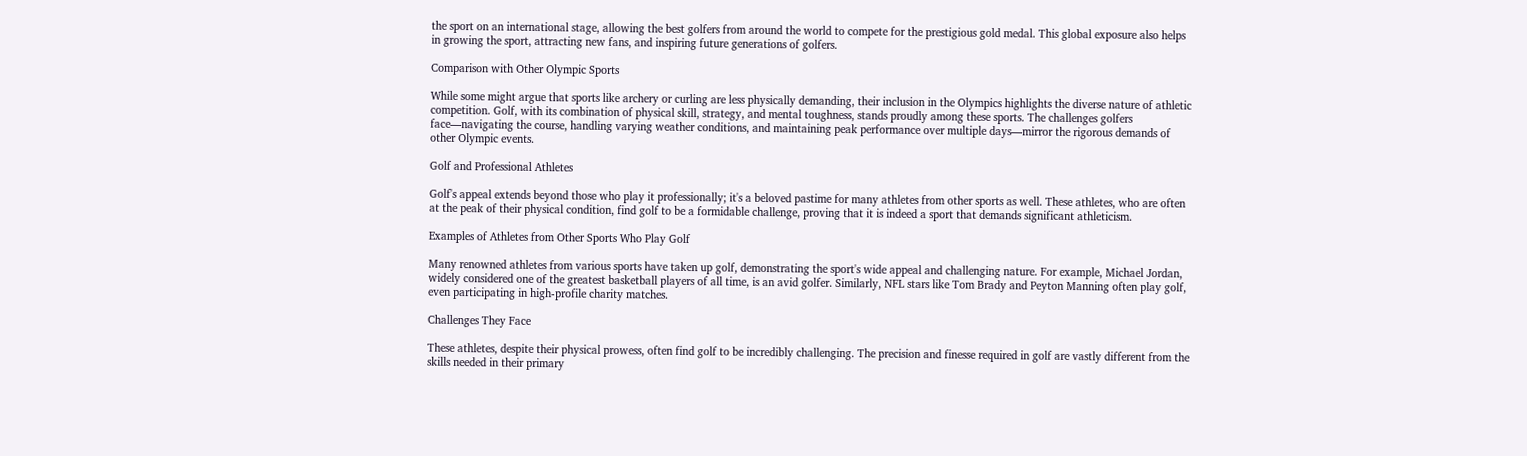the sport on an international stage, allowing the best golfers from around the world to compete for the prestigious gold medal. This global exposure also helps in growing the sport, attracting new fans, and inspiring future generations of golfers.

Comparison with Other Olympic Sports

While some might argue that sports like archery or curling are less physically demanding, their inclusion in the Olympics highlights the diverse nature of athletic competition. Golf, with its combination of physical skill, strategy, and mental toughness, stands proudly among these sports. The challenges golfers face—navigating the course, handling varying weather conditions, and maintaining peak performance over multiple days—mirror the rigorous demands of other Olympic events.

Golf and Professional Athletes

Golf's appeal extends beyond those who play it professionally; it's a beloved pastime for many athletes from other sports as well. These athletes, who are often at the peak of their physical condition, find golf to be a formidable challenge, proving that it is indeed a sport that demands significant athleticism.

Examples of Athletes from Other Sports Who Play Golf

Many renowned athletes from various sports have taken up golf, demonstrating the sport's wide appeal and challenging nature. For example, Michael Jordan, widely considered one of the greatest basketball players of all time, is an avid golfer. Similarly, NFL stars like Tom Brady and Peyton Manning often play golf, even participating in high-profile charity matches.

Challenges They Face

These athletes, despite their physical prowess, often find golf to be incredibly challenging. The precision and finesse required in golf are vastly different from the skills needed in their primary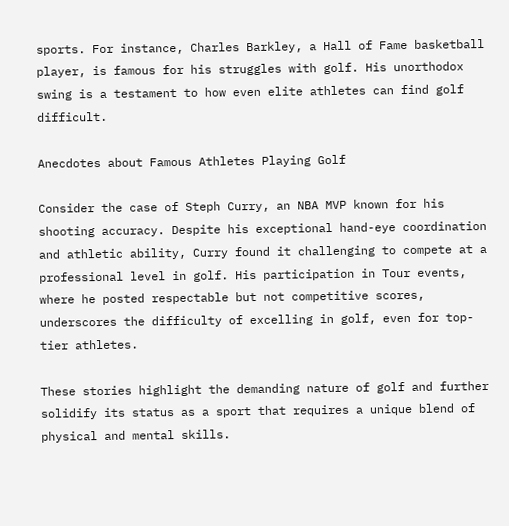sports. For instance, Charles Barkley, a Hall of Fame basketball player, is famous for his struggles with golf. His unorthodox swing is a testament to how even elite athletes can find golf difficult.

Anecdotes about Famous Athletes Playing Golf

Consider the case of Steph Curry, an NBA MVP known for his shooting accuracy. Despite his exceptional hand-eye coordination and athletic ability, Curry found it challenging to compete at a professional level in golf. His participation in Tour events, where he posted respectable but not competitive scores, underscores the difficulty of excelling in golf, even for top-tier athletes.

These stories highlight the demanding nature of golf and further solidify its status as a sport that requires a unique blend of physical and mental skills.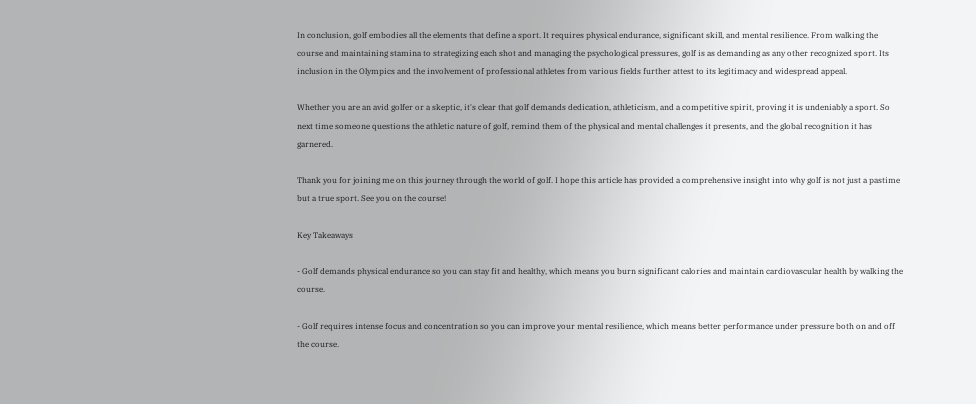In conclusion, golf embodies all the elements that define a sport. It requires physical endurance, significant skill, and mental resilience. From walking the course and maintaining stamina to strategizing each shot and managing the psychological pressures, golf is as demanding as any other recognized sport. Its inclusion in the Olympics and the involvement of professional athletes from various fields further attest to its legitimacy and widespread appeal.

Whether you are an avid golfer or a skeptic, it's clear that golf demands dedication, athleticism, and a competitive spirit, proving it is undeniably a sport. So next time someone questions the athletic nature of golf, remind them of the physical and mental challenges it presents, and the global recognition it has garnered.

Thank you for joining me on this journey through the world of golf. I hope this article has provided a comprehensive insight into why golf is not just a pastime but a true sport. See you on the course!

Key Takeaways

- Golf demands physical endurance so you can stay fit and healthy, which means you burn significant calories and maintain cardiovascular health by walking the course.

- Golf requires intense focus and concentration so you can improve your mental resilience, which means better performance under pressure both on and off the course.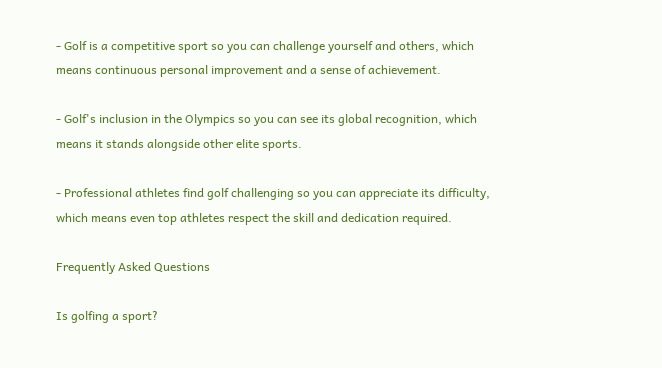- Golf is a competitive sport so you can challenge yourself and others, which means continuous personal improvement and a sense of achievement.

- Golf's inclusion in the Olympics so you can see its global recognition, which means it stands alongside other elite sports.

- Professional athletes find golf challenging so you can appreciate its difficulty, which means even top athletes respect the skill and dedication required.

Frequently Asked Questions

Is golfing a sport?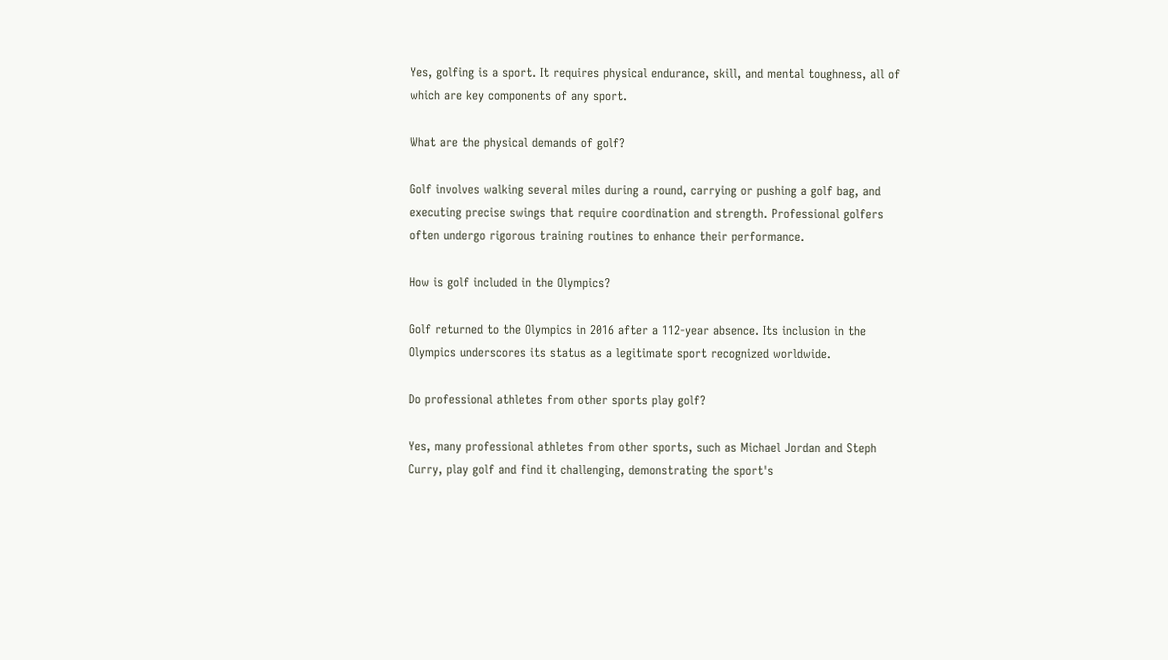Yes, golfing is a sport. It requires physical endurance, skill, and mental toughness, all of which are key components of any sport.

What are the physical demands of golf?

Golf involves walking several miles during a round, carrying or pushing a golf bag, and executing precise swings that require coordination and strength. Professional golfers often undergo rigorous training routines to enhance their performance.

How is golf included in the Olympics?

Golf returned to the Olympics in 2016 after a 112-year absence. Its inclusion in the Olympics underscores its status as a legitimate sport recognized worldwide.

Do professional athletes from other sports play golf?

Yes, many professional athletes from other sports, such as Michael Jordan and Steph Curry, play golf and find it challenging, demonstrating the sport's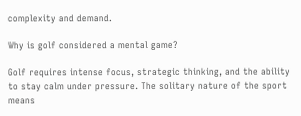complexity and demand.

Why is golf considered a mental game?

Golf requires intense focus, strategic thinking, and the ability to stay calm under pressure. The solitary nature of the sport means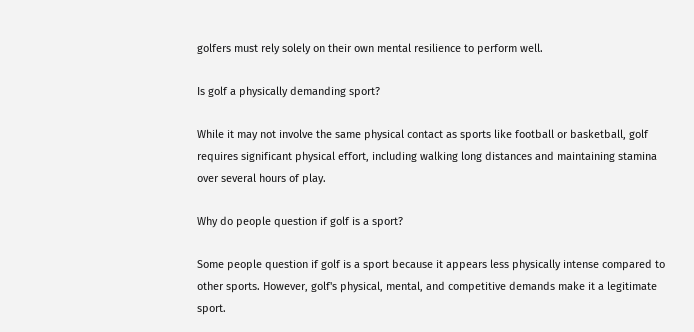golfers must rely solely on their own mental resilience to perform well.

Is golf a physically demanding sport?

While it may not involve the same physical contact as sports like football or basketball, golf requires significant physical effort, including walking long distances and maintaining stamina over several hours of play.

Why do people question if golf is a sport?

Some people question if golf is a sport because it appears less physically intense compared to other sports. However, golf's physical, mental, and competitive demands make it a legitimate sport.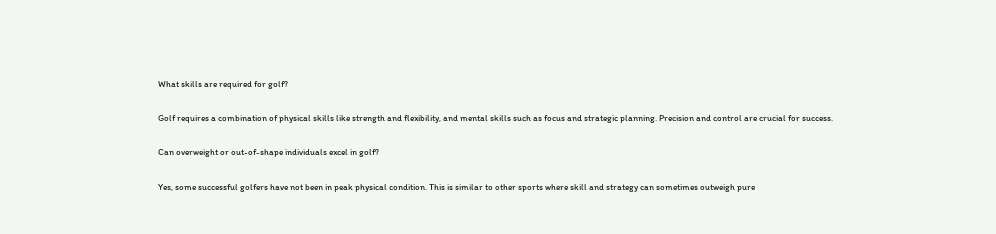What skills are required for golf?

Golf requires a combination of physical skills like strength and flexibility, and mental skills such as focus and strategic planning. Precision and control are crucial for success.

Can overweight or out-of-shape individuals excel in golf?

Yes, some successful golfers have not been in peak physical condition. This is similar to other sports where skill and strategy can sometimes outweigh pure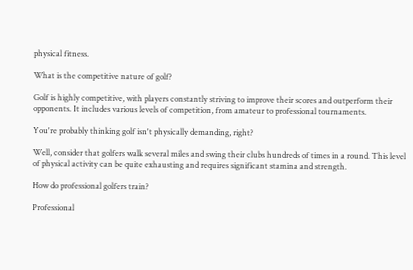physical fitness.

What is the competitive nature of golf?

Golf is highly competitive, with players constantly striving to improve their scores and outperform their opponents. It includes various levels of competition, from amateur to professional tournaments.

You're probably thinking golf isn't physically demanding, right?

Well, consider that golfers walk several miles and swing their clubs hundreds of times in a round. This level of physical activity can be quite exhausting and requires significant stamina and strength.

How do professional golfers train?

Professional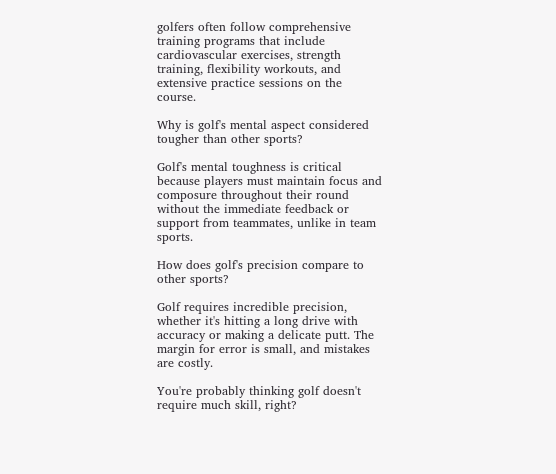golfers often follow comprehensive training programs that include cardiovascular exercises, strength training, flexibility workouts, and extensive practice sessions on the course.

Why is golf's mental aspect considered tougher than other sports?

Golf's mental toughness is critical because players must maintain focus and composure throughout their round without the immediate feedback or support from teammates, unlike in team sports.

How does golf's precision compare to other sports?

Golf requires incredible precision, whether it's hitting a long drive with accuracy or making a delicate putt. The margin for error is small, and mistakes are costly.

You're probably thinking golf doesn't require much skill, right?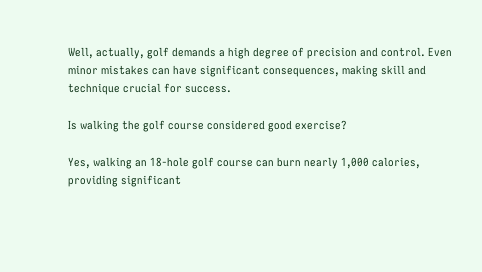Well, actually, golf demands a high degree of precision and control. Even minor mistakes can have significant consequences, making skill and technique crucial for success.

Is walking the golf course considered good exercise?

Yes, walking an 18-hole golf course can burn nearly 1,000 calories, providing significant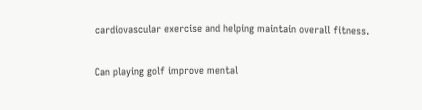cardiovascular exercise and helping maintain overall fitness.

Can playing golf improve mental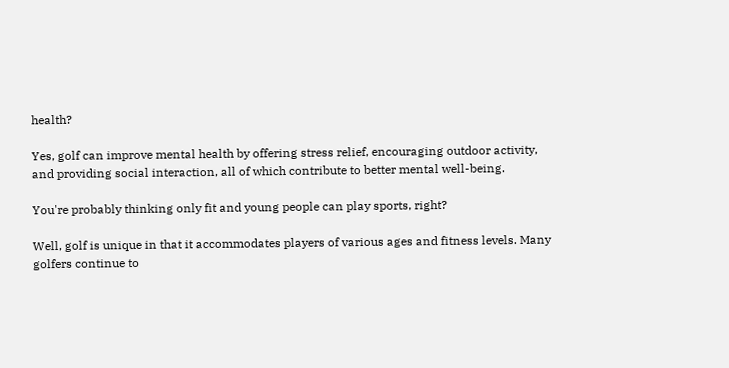health?

Yes, golf can improve mental health by offering stress relief, encouraging outdoor activity, and providing social interaction, all of which contribute to better mental well-being.

You're probably thinking only fit and young people can play sports, right?

Well, golf is unique in that it accommodates players of various ages and fitness levels. Many golfers continue to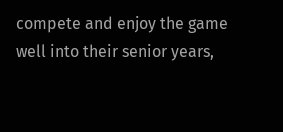compete and enjoy the game well into their senior years,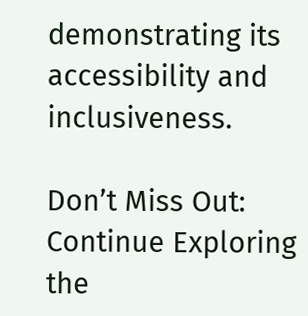demonstrating its accessibility and inclusiveness.

Don’t Miss Out: Continue Exploring the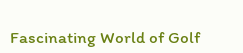Fascinating World of Golf